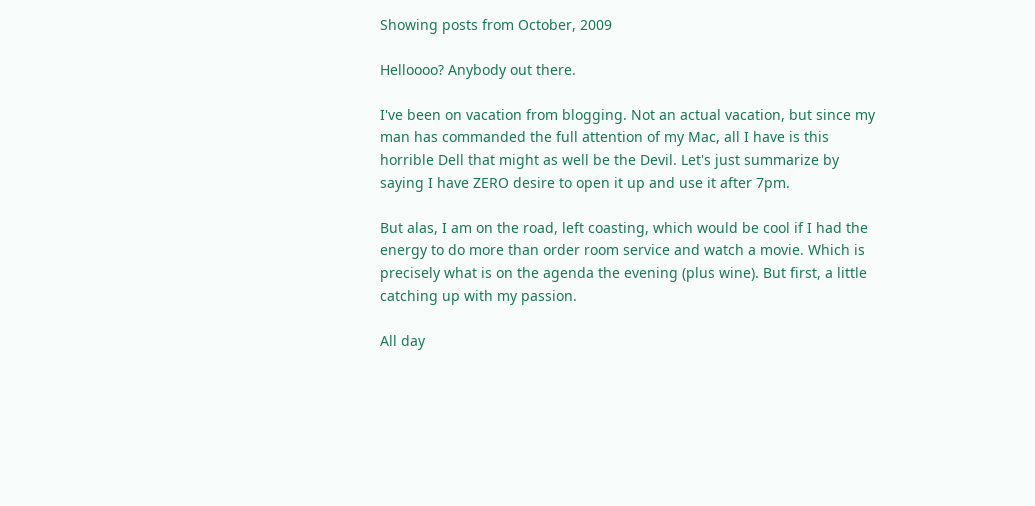Showing posts from October, 2009

Helloooo? Anybody out there.

I've been on vacation from blogging. Not an actual vacation, but since my man has commanded the full attention of my Mac, all I have is this horrible Dell that might as well be the Devil. Let's just summarize by saying I have ZERO desire to open it up and use it after 7pm.

But alas, I am on the road, left coasting, which would be cool if I had the energy to do more than order room service and watch a movie. Which is precisely what is on the agenda the evening (plus wine). But first, a little catching up with my passion.

All day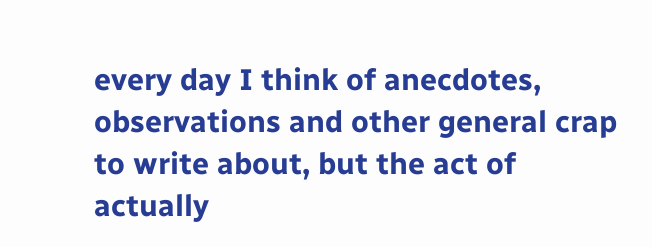every day I think of anecdotes, observations and other general crap to write about, but the act of actually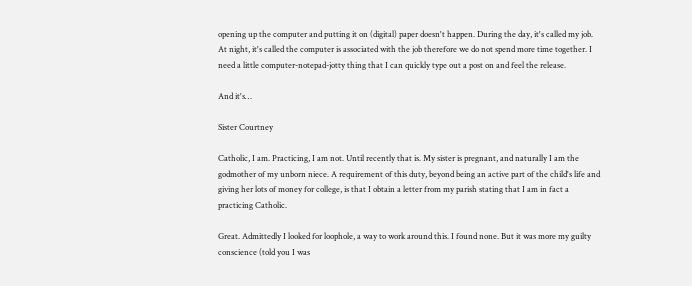opening up the computer and putting it on (digital) paper doesn't happen. During the day, it's called my job. At night, it's called the computer is associated with the job therefore we do not spend more time together. I need a little computer-notepad-jotty thing that I can quickly type out a post on and feel the release.

And it's…

Sister Courtney

Catholic, I am. Practicing, I am not. Until recently that is. My sister is pregnant, and naturally I am the godmother of my unborn niece. A requirement of this duty, beyond being an active part of the child's life and giving her lots of money for college, is that I obtain a letter from my parish stating that I am in fact a practicing Catholic.

Great. Admittedly I looked for loophole, a way to work around this. I found none. But it was more my guilty conscience (told you I was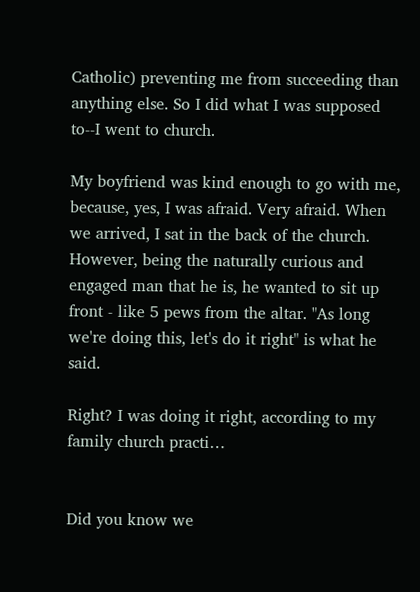Catholic) preventing me from succeeding than anything else. So I did what I was supposed to--I went to church.

My boyfriend was kind enough to go with me, because, yes, I was afraid. Very afraid. When we arrived, I sat in the back of the church.  However, being the naturally curious and engaged man that he is, he wanted to sit up front - like 5 pews from the altar. "As long we're doing this, let's do it right" is what he said.

Right? I was doing it right, according to my family church practi…


Did you know we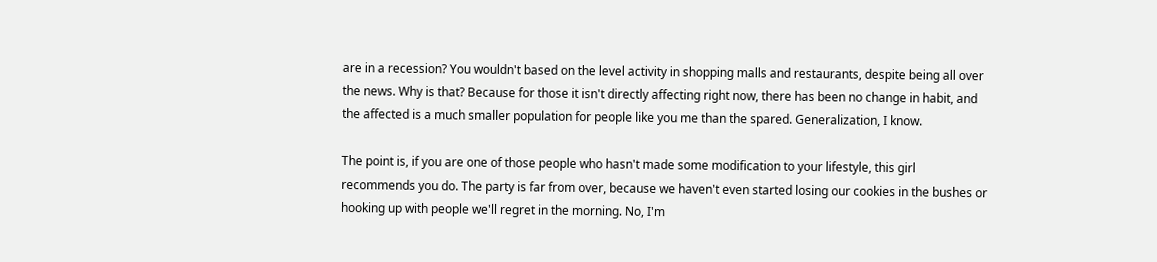are in a recession? You wouldn't based on the level activity in shopping malls and restaurants, despite being all over the news. Why is that? Because for those it isn't directly affecting right now, there has been no change in habit, and the affected is a much smaller population for people like you me than the spared. Generalization, I know.

The point is, if you are one of those people who hasn't made some modification to your lifestyle, this girl recommends you do. The party is far from over, because we haven't even started losing our cookies in the bushes or hooking up with people we'll regret in the morning. No, I'm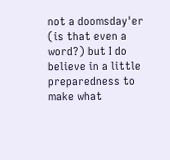not a doomsday'er (is that even a word?) but I do believe in a little preparedness to make what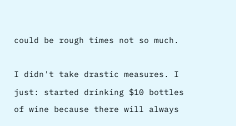could be rough times not so much.

I didn't take drastic measures. I just: started drinking $10 bottles of wine because there will always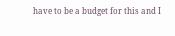have to be a budget for this and I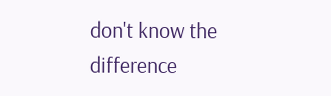don't know the difference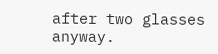after two glasses anyway.